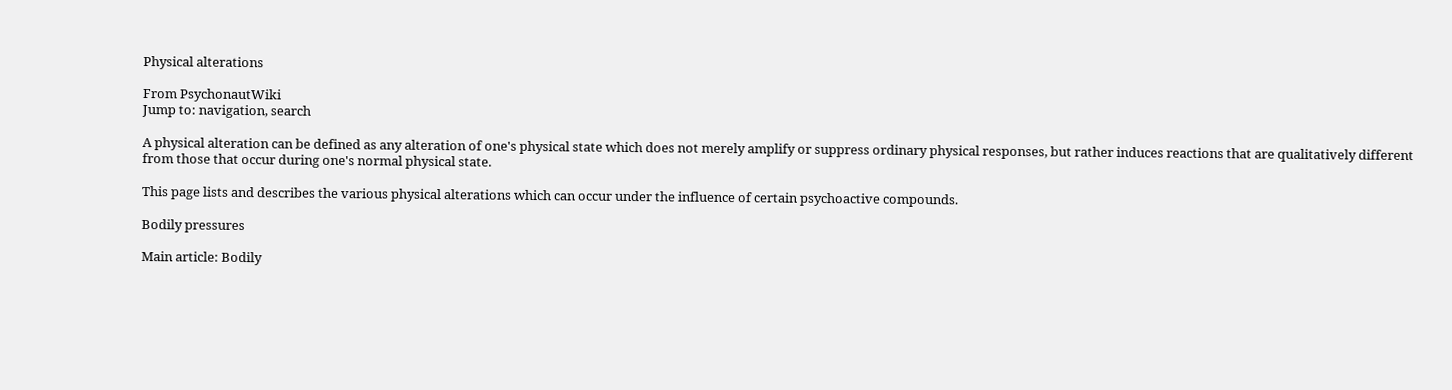Physical alterations

From PsychonautWiki
Jump to: navigation, search

A physical alteration can be defined as any alteration of one's physical state which does not merely amplify or suppress ordinary physical responses, but rather induces reactions that are qualitatively different from those that occur during one's normal physical state.

This page lists and describes the various physical alterations which can occur under the influence of certain psychoactive compounds.

Bodily pressures

Main article: Bodily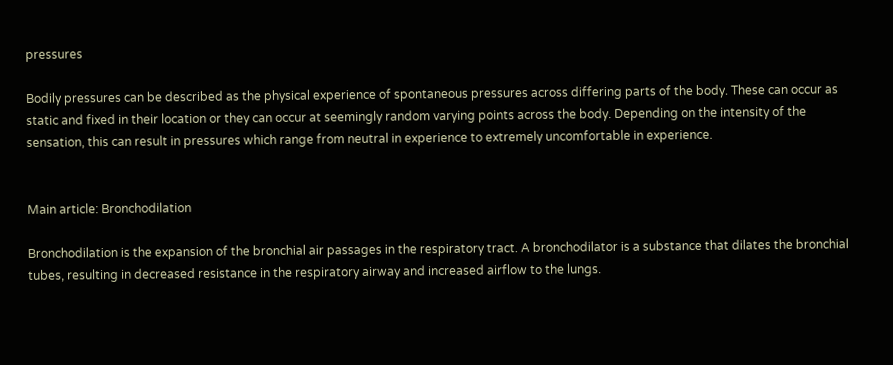pressures

Bodily pressures can be described as the physical experience of spontaneous pressures across differing parts of the body. These can occur as static and fixed in their location or they can occur at seemingly random varying points across the body. Depending on the intensity of the sensation, this can result in pressures which range from neutral in experience to extremely uncomfortable in experience.


Main article: Bronchodilation

Bronchodilation is the expansion of the bronchial air passages in the respiratory tract. A bronchodilator is a substance that dilates the bronchial tubes, resulting in decreased resistance in the respiratory airway and increased airflow to the lungs.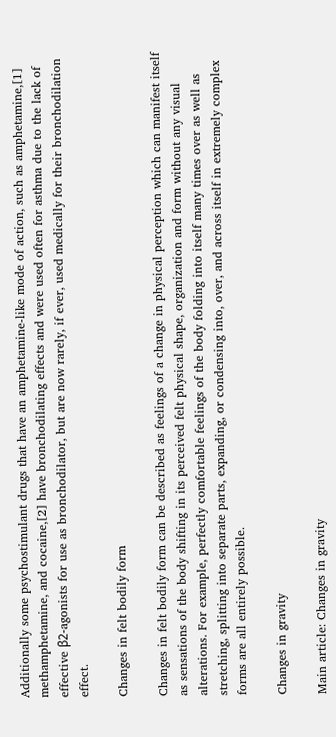Additionally some psychostimulant drugs that have an amphetamine-like mode of action, such as amphetamine,[1] methamphetamine, and cocaine,[2] have bronchodilating effects and were used often for asthma due to the lack of effective β2-agonists for use as bronchodilator, but are now rarely, if ever, used medically for their bronchodilation effect.

Changes in felt bodily form

Changes in felt bodily form can be described as feelings of a change in physical perception which can manifest itself as sensations of the body shifting in its perceived felt physical shape, organization and form without any visual alterations. For example, perfectly comfortable feelings of the body folding into itself many times over as well as stretching, splitting into separate parts, expanding, or condensing into, over, and across itself in extremely complex forms are all entirely possible.

Changes in gravity

Main article: Changes in gravity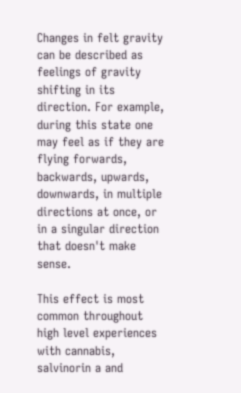Changes in felt gravity can be described as feelings of gravity shifting in its direction. For example, during this state one may feel as if they are flying forwards, backwards, upwards, downwards, in multiple directions at once, or in a singular direction that doesn't make sense.

This effect is most common throughout high level experiences with cannabis, salvinorin a and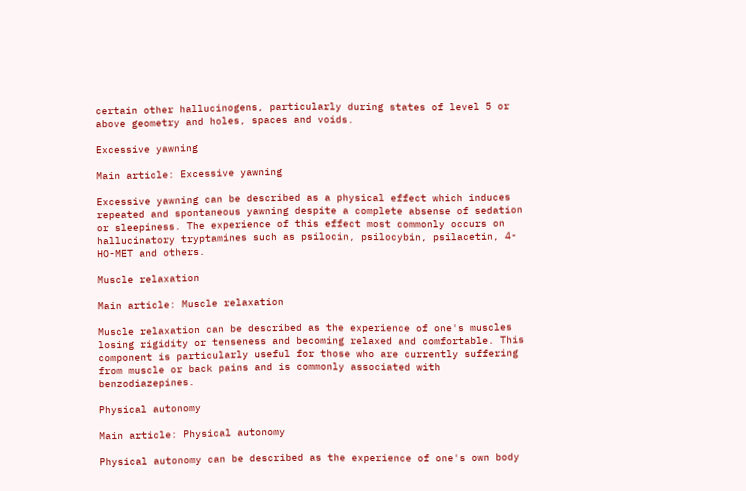certain other hallucinogens, particularly during states of level 5 or above geometry and holes, spaces and voids.

Excessive yawning

Main article: Excessive yawning

Excessive yawning can be described as a physical effect which induces repeated and spontaneous yawning despite a complete absense of sedation or sleepiness. The experience of this effect most commonly occurs on hallucinatory tryptamines such as psilocin, psilocybin, psilacetin, 4-HO-MET and others.

Muscle relaxation

Main article: Muscle relaxation

Muscle relaxation can be described as the experience of one's muscles losing rigidity or tenseness and becoming relaxed and comfortable. This component is particularly useful for those who are currently suffering from muscle or back pains and is commonly associated with benzodiazepines.

Physical autonomy

Main article: Physical autonomy

Physical autonomy can be described as the experience of one's own body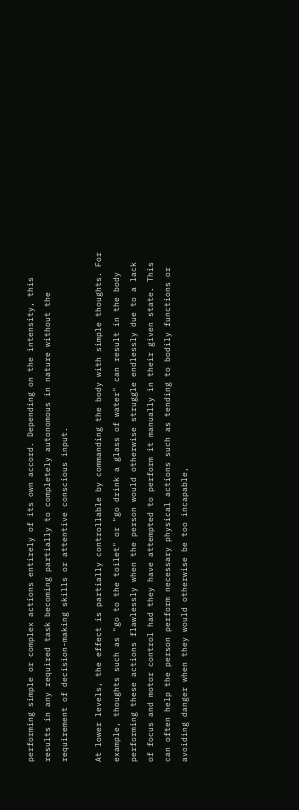performing simple or complex actions entirely of its own accord. Depending on the intensity, this results in any required task becoming partially to completely autonomous in nature without the requirement of decision-making skills or attentive conscious input.

At lower levels, the effect is partially controllable by commanding the body with simple thoughts. For example, thoughts such as "go to the toilet" or "go drink a glass of water" can result in the body performing these actions flawlessly when the person would otherwise struggle endlessly due to a lack of focus and motor control had they have attempted to perform it manually in their given state. This can often help the person perform necessary physical actions such as tending to bodily functions or avoiding danger when they would otherwise be too incapable,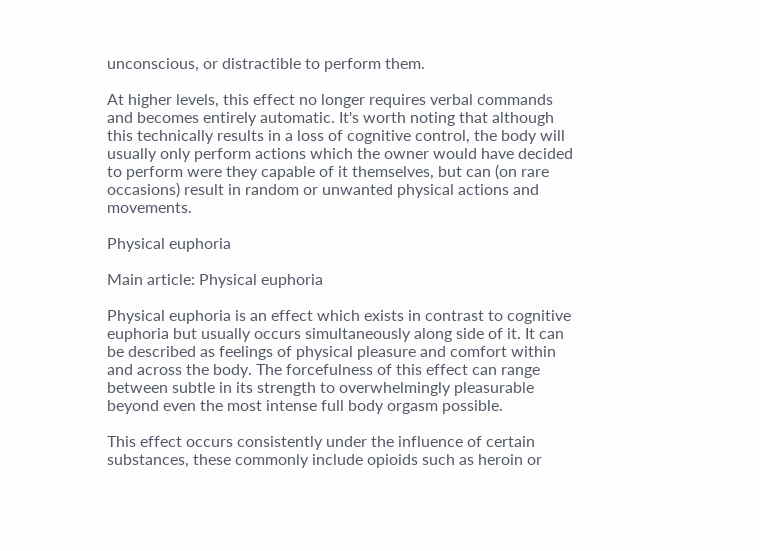unconscious, or distractible to perform them.

At higher levels, this effect no longer requires verbal commands and becomes entirely automatic. It's worth noting that although this technically results in a loss of cognitive control, the body will usually only perform actions which the owner would have decided to perform were they capable of it themselves, but can (on rare occasions) result in random or unwanted physical actions and movements.

Physical euphoria

Main article: Physical euphoria

Physical euphoria is an effect which exists in contrast to cognitive euphoria but usually occurs simultaneously along side of it. It can be described as feelings of physical pleasure and comfort within and across the body. The forcefulness of this effect can range between subtle in its strength to overwhelmingly pleasurable beyond even the most intense full body orgasm possible.

This effect occurs consistently under the influence of certain substances, these commonly include opioids such as heroin or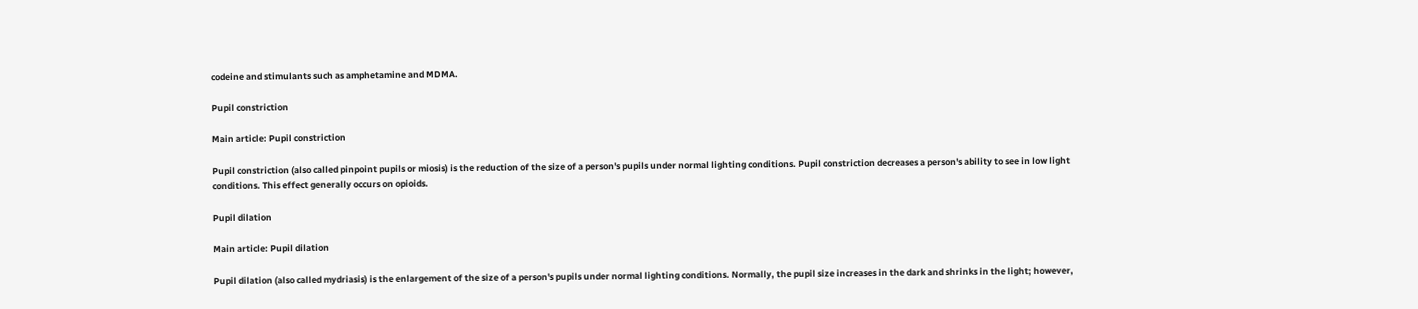codeine and stimulants such as amphetamine and MDMA.

Pupil constriction

Main article: Pupil constriction

Pupil constriction (also called pinpoint pupils or miosis) is the reduction of the size of a person's pupils under normal lighting conditions. Pupil constriction decreases a person's ability to see in low light conditions. This effect generally occurs on opioids.

Pupil dilation

Main article: Pupil dilation

Pupil dilation (also called mydriasis) is the enlargement of the size of a person's pupils under normal lighting conditions. Normally, the pupil size increases in the dark and shrinks in the light; however,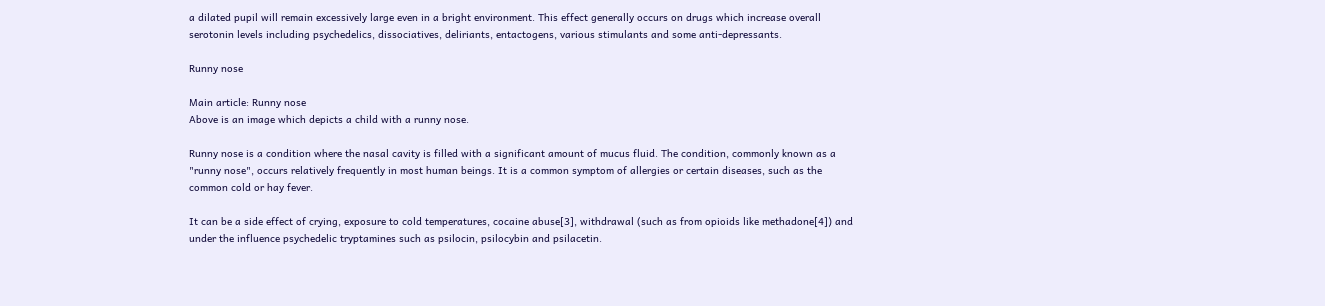a dilated pupil will remain excessively large even in a bright environment. This effect generally occurs on drugs which increase overall serotonin levels including psychedelics, dissociatives, deliriants, entactogens, various stimulants and some anti-depressants.

Runny nose

Main article: Runny nose
Above is an image which depicts a child with a runny nose.

Runny nose is a condition where the nasal cavity is filled with a significant amount of mucus fluid. The condition, commonly known as a "runny nose", occurs relatively frequently in most human beings. It is a common symptom of allergies or certain diseases, such as the common cold or hay fever.

It can be a side effect of crying, exposure to cold temperatures, cocaine abuse[3], withdrawal (such as from opioids like methadone[4]) and under the influence psychedelic tryptamines such as psilocin, psilocybin and psilacetin.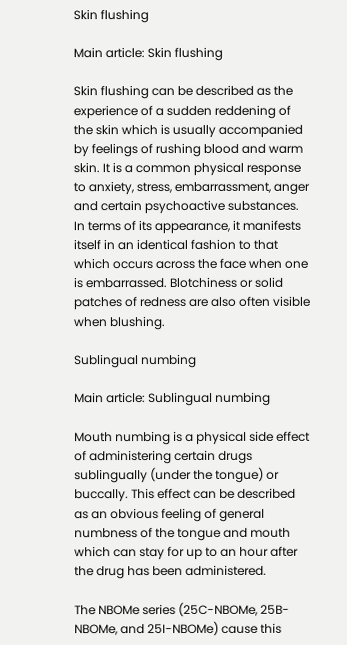Skin flushing

Main article: Skin flushing

Skin flushing can be described as the experience of a sudden reddening of the skin which is usually accompanied by feelings of rushing blood and warm skin. It is a common physical response to anxiety, stress, embarrassment, anger and certain psychoactive substances. In terms of its appearance, it manifests itself in an identical fashion to that which occurs across the face when one is embarrassed. Blotchiness or solid patches of redness are also often visible when blushing.

Sublingual numbing

Main article: Sublingual numbing

Mouth numbing is a physical side effect of administering certain drugs sublingually (under the tongue) or buccally. This effect can be described as an obvious feeling of general numbness of the tongue and mouth which can stay for up to an hour after the drug has been administered.

The NBOMe series (25C-NBOMe, 25B-NBOMe, and 25I-NBOMe) cause this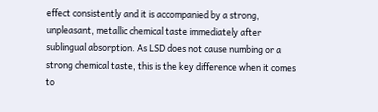effect consistently and it is accompanied by a strong, unpleasant, metallic chemical taste immediately after sublingual absorption. As LSD does not cause numbing or a strong chemical taste, this is the key difference when it comes to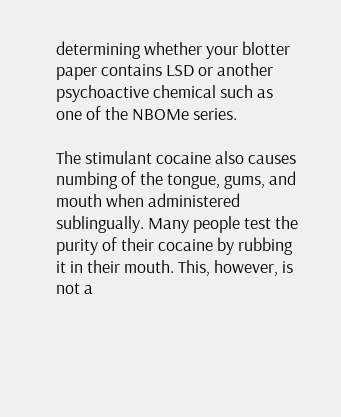determining whether your blotter paper contains LSD or another psychoactive chemical such as one of the NBOMe series.

The stimulant cocaine also causes numbing of the tongue, gums, and mouth when administered sublingually. Many people test the purity of their cocaine by rubbing it in their mouth. This, however, is not a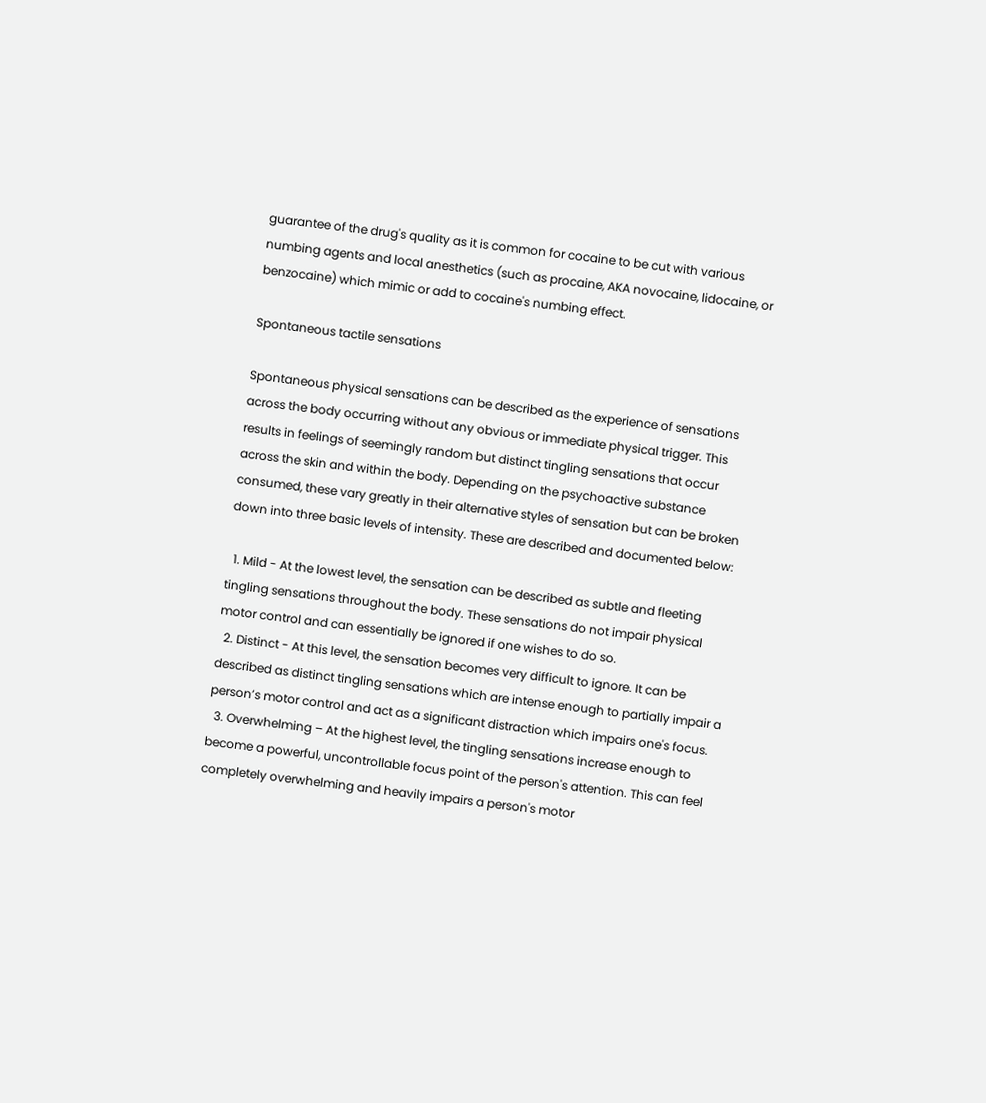guarantee of the drug's quality as it is common for cocaine to be cut with various numbing agents and local anesthetics (such as procaine, AKA novocaine, lidocaine, or benzocaine) which mimic or add to cocaine's numbing effect.

Spontaneous tactile sensations

Spontaneous physical sensations can be described as the experience of sensations across the body occurring without any obvious or immediate physical trigger. This results in feelings of seemingly random but distinct tingling sensations that occur across the skin and within the body. Depending on the psychoactive substance consumed, these vary greatly in their alternative styles of sensation but can be broken down into three basic levels of intensity. These are described and documented below:

  1. Mild - At the lowest level, the sensation can be described as subtle and fleeting tingling sensations throughout the body. These sensations do not impair physical motor control and can essentially be ignored if one wishes to do so.
  2. Distinct - At this level, the sensation becomes very difficult to ignore. It can be described as distinct tingling sensations which are intense enough to partially impair a person’s motor control and act as a significant distraction which impairs one's focus.
  3. Overwhelming – At the highest level, the tingling sensations increase enough to become a powerful, uncontrollable focus point of the person's attention. This can feel completely overwhelming and heavily impairs a person's motor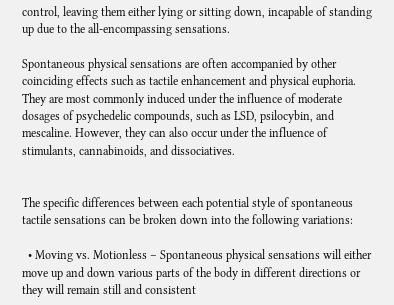control, leaving them either lying or sitting down, incapable of standing up due to the all-encompassing sensations.

Spontaneous physical sensations are often accompanied by other coinciding effects such as tactile enhancement and physical euphoria. They are most commonly induced under the influence of moderate dosages of psychedelic compounds, such as LSD, psilocybin, and mescaline. However, they can also occur under the influence of stimulants, cannabinoids, and dissociatives.


The specific differences between each potential style of spontaneous tactile sensations can be broken down into the following variations:

  • Moving vs. Motionless – Spontaneous physical sensations will either move up and down various parts of the body in different directions or they will remain still and consistent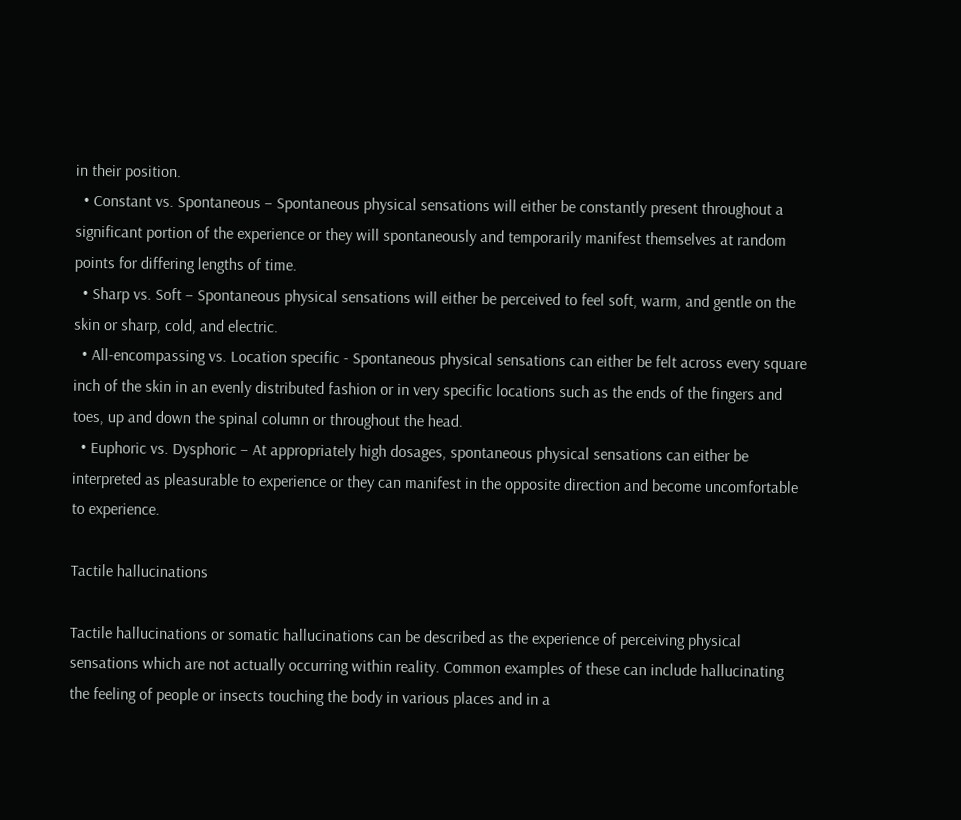in their position.
  • Constant vs. Spontaneous – Spontaneous physical sensations will either be constantly present throughout a significant portion of the experience or they will spontaneously and temporarily manifest themselves at random points for differing lengths of time.
  • Sharp vs. Soft – Spontaneous physical sensations will either be perceived to feel soft, warm, and gentle on the skin or sharp, cold, and electric.
  • All-encompassing vs. Location specific - Spontaneous physical sensations can either be felt across every square inch of the skin in an evenly distributed fashion or in very specific locations such as the ends of the fingers and toes, up and down the spinal column or throughout the head.
  • Euphoric vs. Dysphoric – At appropriately high dosages, spontaneous physical sensations can either be interpreted as pleasurable to experience or they can manifest in the opposite direction and become uncomfortable to experience.

Tactile hallucinations

Tactile hallucinations or somatic hallucinations can be described as the experience of perceiving physical sensations which are not actually occurring within reality. Common examples of these can include hallucinating the feeling of people or insects touching the body in various places and in a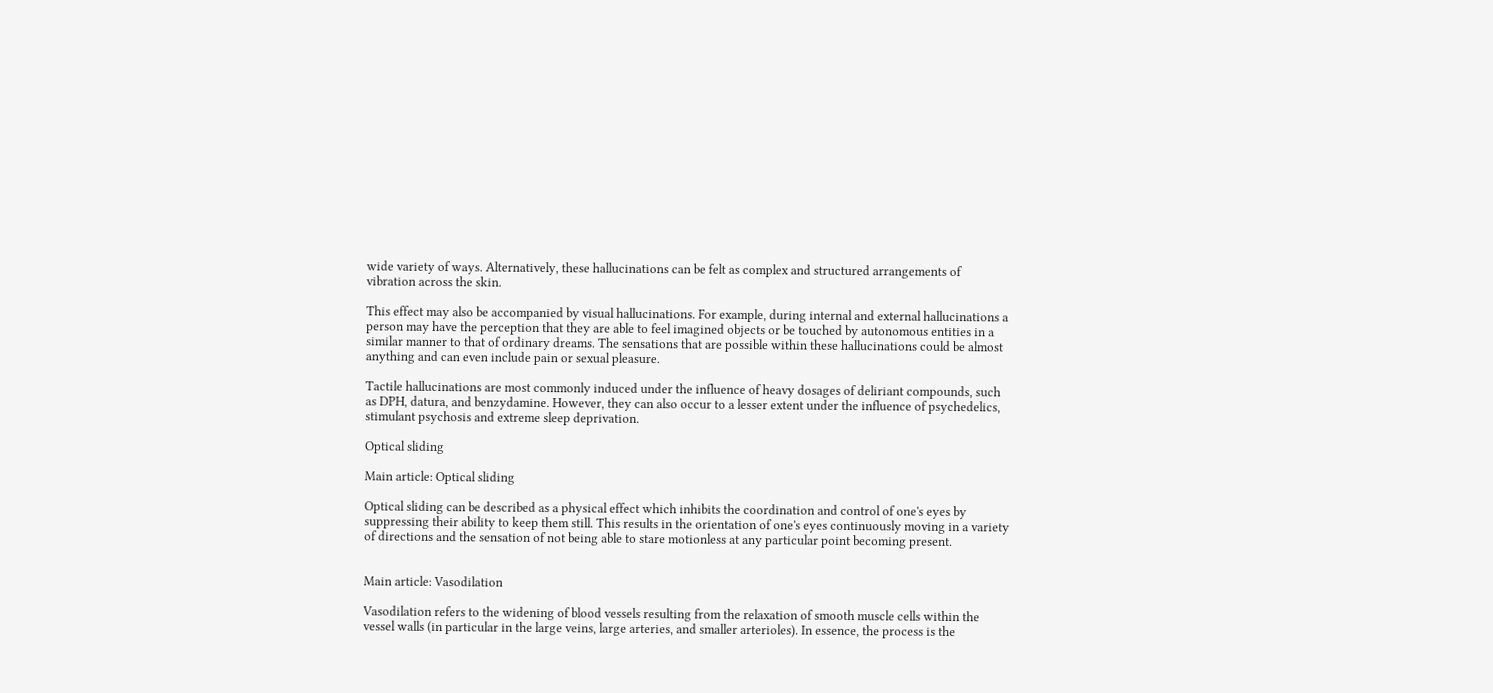wide variety of ways. Alternatively, these hallucinations can be felt as complex and structured arrangements of vibration across the skin.

This effect may also be accompanied by visual hallucinations. For example, during internal and external hallucinations a person may have the perception that they are able to feel imagined objects or be touched by autonomous entities in a similar manner to that of ordinary dreams. The sensations that are possible within these hallucinations could be almost anything and can even include pain or sexual pleasure.

Tactile hallucinations are most commonly induced under the influence of heavy dosages of deliriant compounds, such as DPH, datura, and benzydamine. However, they can also occur to a lesser extent under the influence of psychedelics, stimulant psychosis and extreme sleep deprivation.

Optical sliding

Main article: Optical sliding

Optical sliding can be described as a physical effect which inhibits the coordination and control of one's eyes by suppressing their ability to keep them still. This results in the orientation of one's eyes continuously moving in a variety of directions and the sensation of not being able to stare motionless at any particular point becoming present.


Main article: Vasodilation

Vasodilation refers to the widening of blood vessels resulting from the relaxation of smooth muscle cells within the vessel walls (in particular in the large veins, large arteries, and smaller arterioles). In essence, the process is the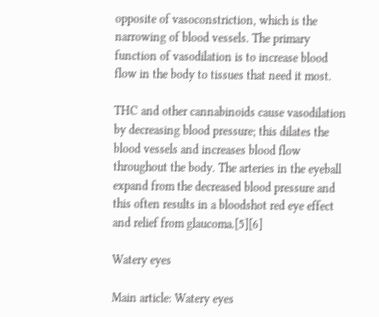opposite of vasoconstriction, which is the narrowing of blood vessels. The primary function of vasodilation is to increase blood flow in the body to tissues that need it most.

THC and other cannabinoids cause vasodilation by decreasing blood pressure; this dilates the blood vessels and increases blood flow throughout the body. The arteries in the eyeball expand from the decreased blood pressure and this often results in a bloodshot red eye effect and relief from glaucoma.[5][6]

Watery eyes

Main article: Watery eyes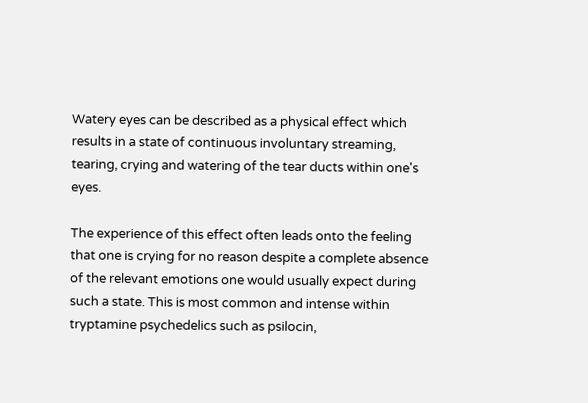Watery eyes can be described as a physical effect which results in a state of continuous involuntary streaming, tearing, crying and watering of the tear ducts within one's eyes.

The experience of this effect often leads onto the feeling that one is crying for no reason despite a complete absence of the relevant emotions one would usually expect during such a state. This is most common and intense within tryptamine psychedelics such as psilocin,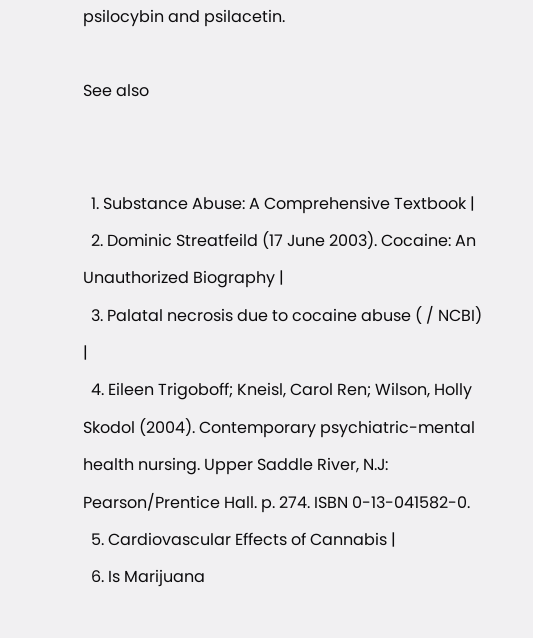psilocybin and psilacetin.

See also


  1. Substance Abuse: A Comprehensive Textbook |
  2. Dominic Streatfeild (17 June 2003). Cocaine: An Unauthorized Biography |
  3. Palatal necrosis due to cocaine abuse ( / NCBI) |
  4. Eileen Trigoboff; Kneisl, Carol Ren; Wilson, Holly Skodol (2004). Contemporary psychiatric-mental health nursing. Upper Saddle River, N.J: Pearson/Prentice Hall. p. 274. ISBN 0-13-041582-0.
  5. Cardiovascular Effects of Cannabis |
  6. Is Marijuana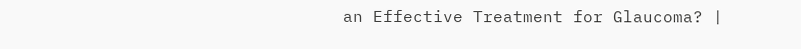an Effective Treatment for Glaucoma? |